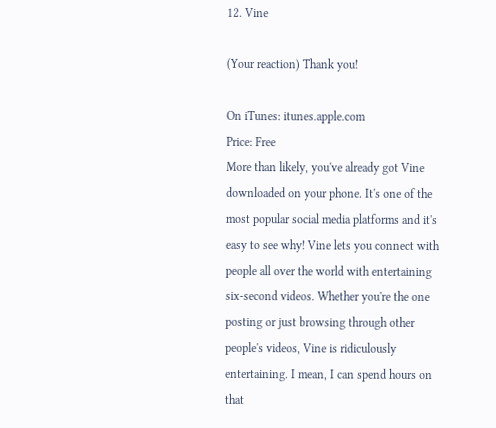12. Vine

(Your reaction) Thank you!

On iTunes: itunes.apple.com
Price: Free
More than likely, you've already got Vine downloaded on your phone. It's one of the most popular social media platforms and it's easy to see why! Vine lets you connect with people all over the world with entertaining six-second videos. Whether you're the one posting or just browsing through other people's videos, Vine is ridiculously entertaining. I mean, I can spend hours on that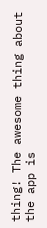thing! The awesome thing about the app is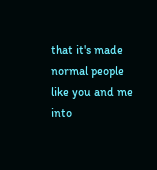that it's made normal people like you and me into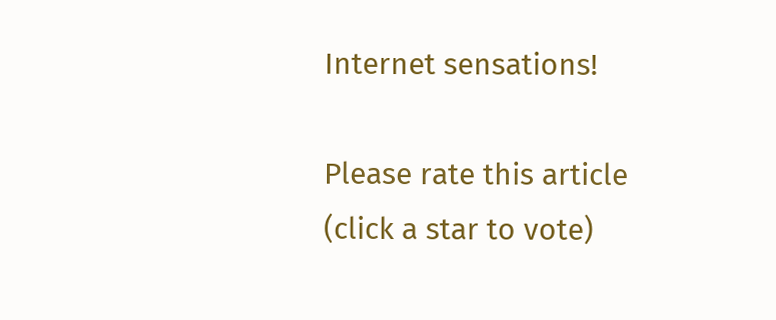Internet sensations!

Please rate this article
(click a star to vote)